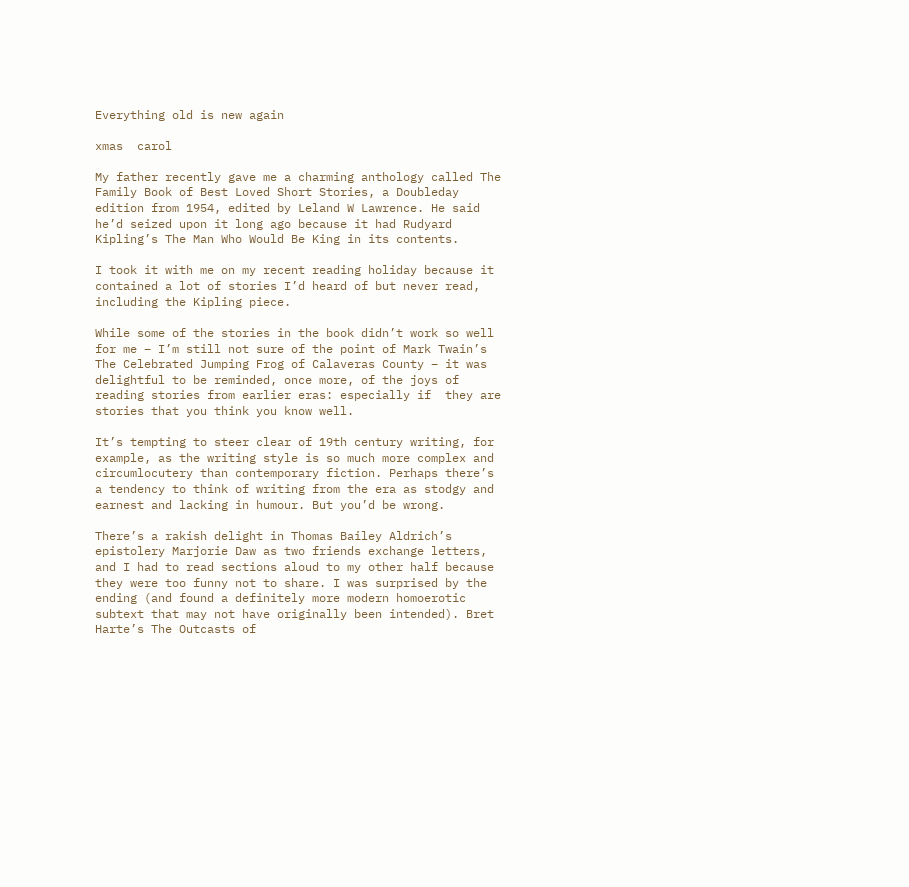Everything old is new again

xmas  carol

My father recently gave me a charming anthology called The Family Book of Best Loved Short Stories, a Doubleday edition from 1954, edited by Leland W Lawrence. He said he’d seized upon it long ago because it had Rudyard Kipling’s The Man Who Would Be King in its contents.

I took it with me on my recent reading holiday because it contained a lot of stories I’d heard of but never read, including the Kipling piece.

While some of the stories in the book didn’t work so well for me – I’m still not sure of the point of Mark Twain’s The Celebrated Jumping Frog of Calaveras County – it was delightful to be reminded, once more, of the joys of reading stories from earlier eras: especially if  they are stories that you think you know well.

It’s tempting to steer clear of 19th century writing, for example, as the writing style is so much more complex and circumlocutery than contemporary fiction. Perhaps there’s a tendency to think of writing from the era as stodgy and earnest and lacking in humour. But you’d be wrong.

There’s a rakish delight in Thomas Bailey Aldrich’s epistolery Marjorie Daw as two friends exchange letters, and I had to read sections aloud to my other half because they were too funny not to share. I was surprised by the ending (and found a definitely more modern homoerotic subtext that may not have originally been intended). Bret Harte’s The Outcasts of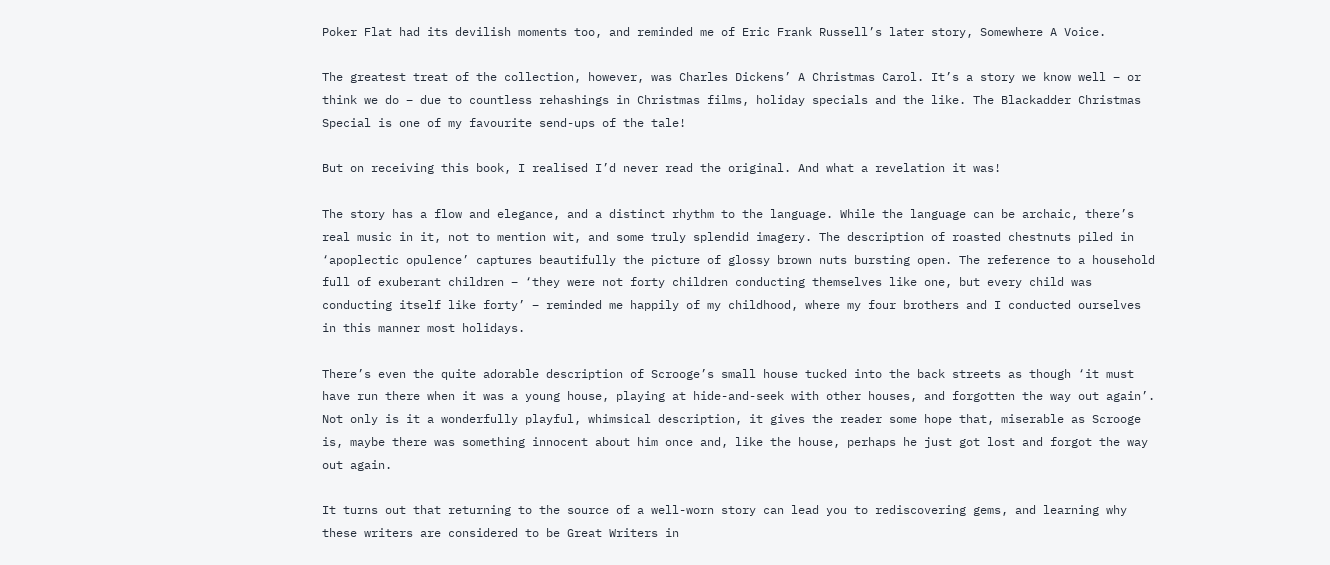Poker Flat had its devilish moments too, and reminded me of Eric Frank Russell’s later story, Somewhere A Voice.

The greatest treat of the collection, however, was Charles Dickens’ A Christmas Carol. It’s a story we know well – or think we do – due to countless rehashings in Christmas films, holiday specials and the like. The Blackadder Christmas Special is one of my favourite send-ups of the tale!

But on receiving this book, I realised I’d never read the original. And what a revelation it was!

The story has a flow and elegance, and a distinct rhythm to the language. While the language can be archaic, there’s real music in it, not to mention wit, and some truly splendid imagery. The description of roasted chestnuts piled in ‘apoplectic opulence’ captures beautifully the picture of glossy brown nuts bursting open. The reference to a household full of exuberant children – ‘they were not forty children conducting themselves like one, but every child was conducting itself like forty’ – reminded me happily of my childhood, where my four brothers and I conducted ourselves in this manner most holidays.

There’s even the quite adorable description of Scrooge’s small house tucked into the back streets as though ‘it must have run there when it was a young house, playing at hide-and-seek with other houses, and forgotten the way out again’. Not only is it a wonderfully playful, whimsical description, it gives the reader some hope that, miserable as Scrooge is, maybe there was something innocent about him once and, like the house, perhaps he just got lost and forgot the way out again.

It turns out that returning to the source of a well-worn story can lead you to rediscovering gems, and learning why these writers are considered to be Great Writers in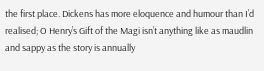the first place. Dickens has more eloquence and humour than I’d realised; O Henry’s Gift of the Magi isn’t anything like as maudlin and sappy as the story is annually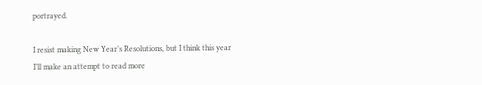portrayed.

I resist making New Year’s Resolutions, but I think this year I’ll make an attempt to read more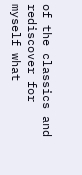of the classics and rediscover for myself what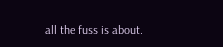all the fuss is about.